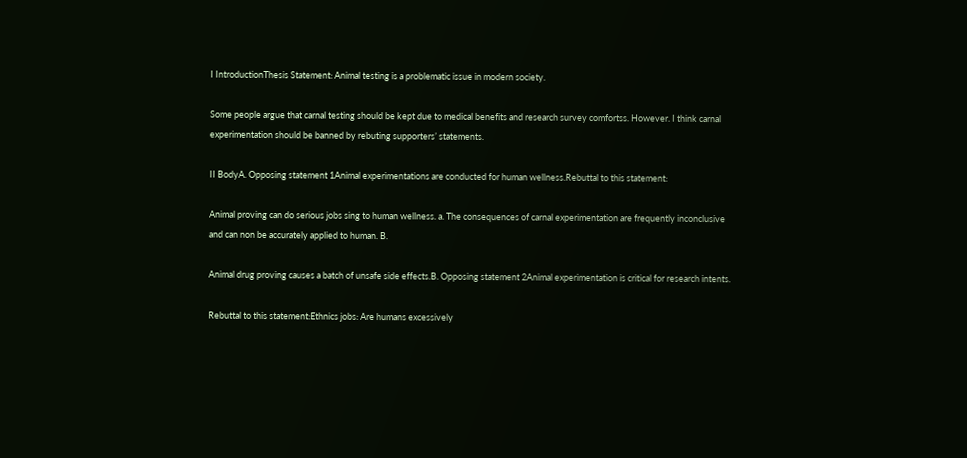I IntroductionThesis Statement: Animal testing is a problematic issue in modern society.

Some people argue that carnal testing should be kept due to medical benefits and research survey comfortss. However. I think carnal experimentation should be banned by rebuting supporters’ statements.

II BodyA. Opposing statement 1Animal experimentations are conducted for human wellness.Rebuttal to this statement:

Animal proving can do serious jobs sing to human wellness. a. The consequences of carnal experimentation are frequently inconclusive and can non be accurately applied to human. B.

Animal drug proving causes a batch of unsafe side effects.B. Opposing statement 2Animal experimentation is critical for research intents.

Rebuttal to this statement:Ethnics jobs: Are humans excessively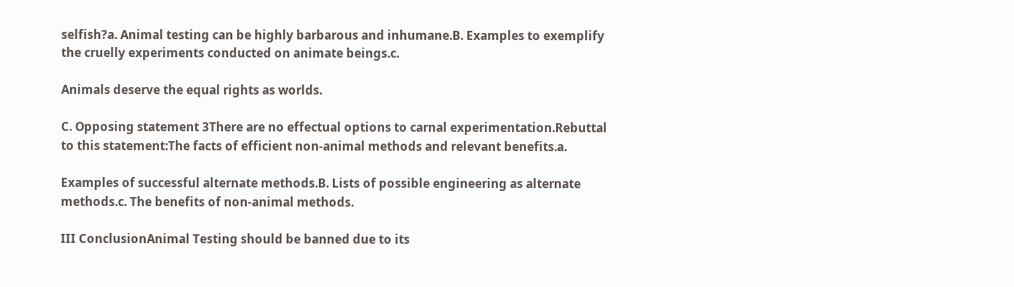selfish?a. Animal testing can be highly barbarous and inhumane.B. Examples to exemplify the cruelly experiments conducted on animate beings.c.

Animals deserve the equal rights as worlds.

C. Opposing statement 3There are no effectual options to carnal experimentation.Rebuttal to this statement:The facts of efficient non-animal methods and relevant benefits.a.

Examples of successful alternate methods.B. Lists of possible engineering as alternate methods.c. The benefits of non-animal methods.

III ConclusionAnimal Testing should be banned due to its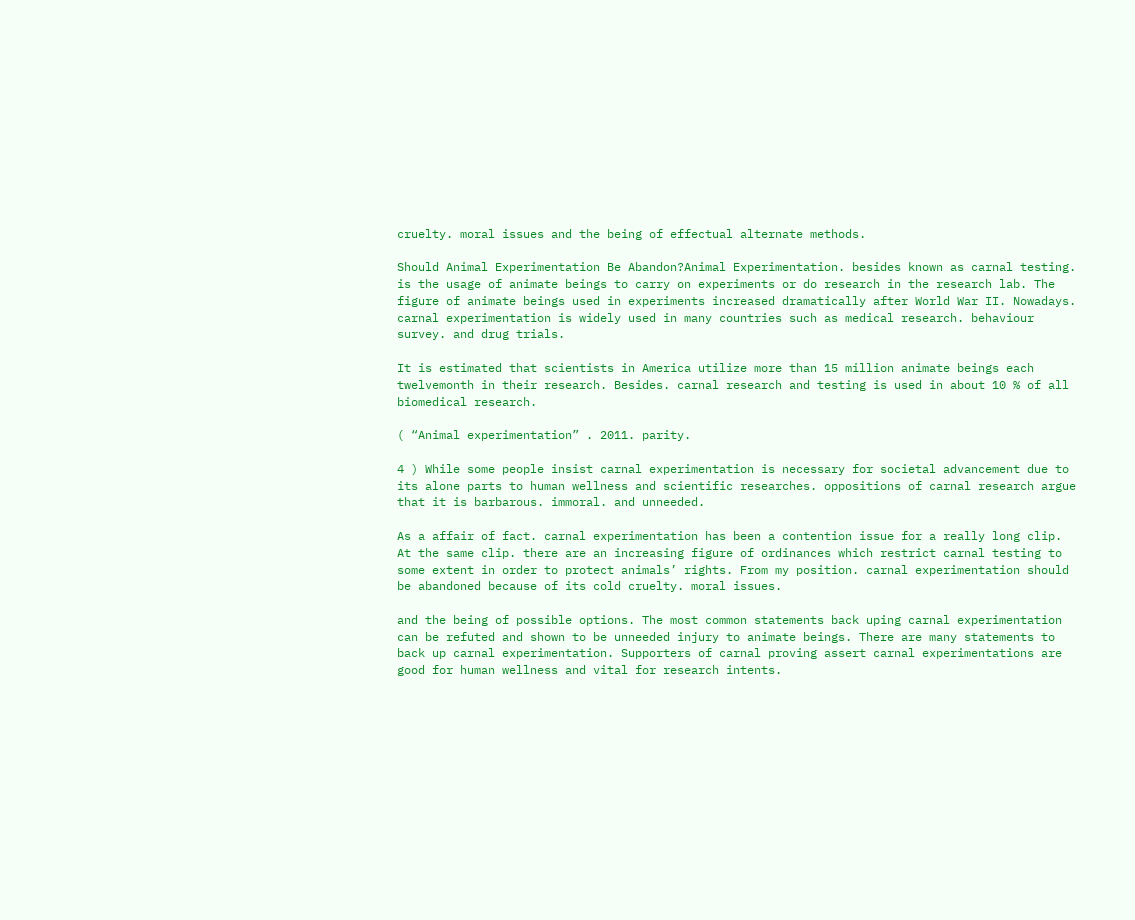cruelty. moral issues and the being of effectual alternate methods.

Should Animal Experimentation Be Abandon?Animal Experimentation. besides known as carnal testing. is the usage of animate beings to carry on experiments or do research in the research lab. The figure of animate beings used in experiments increased dramatically after World War II. Nowadays. carnal experimentation is widely used in many countries such as medical research. behaviour survey. and drug trials.

It is estimated that scientists in America utilize more than 15 million animate beings each twelvemonth in their research. Besides. carnal research and testing is used in about 10 % of all biomedical research.

( “Animal experimentation” . 2011. parity.

4 ) While some people insist carnal experimentation is necessary for societal advancement due to its alone parts to human wellness and scientific researches. oppositions of carnal research argue that it is barbarous. immoral. and unneeded.

As a affair of fact. carnal experimentation has been a contention issue for a really long clip. At the same clip. there are an increasing figure of ordinances which restrict carnal testing to some extent in order to protect animals’ rights. From my position. carnal experimentation should be abandoned because of its cold cruelty. moral issues.

and the being of possible options. The most common statements back uping carnal experimentation can be refuted and shown to be unneeded injury to animate beings. There are many statements to back up carnal experimentation. Supporters of carnal proving assert carnal experimentations are good for human wellness and vital for research intents.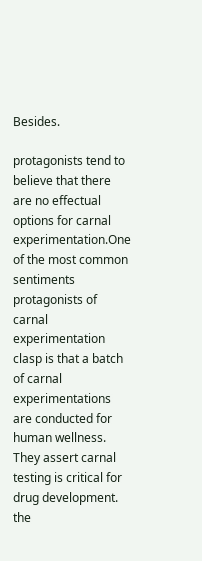Besides.

protagonists tend to believe that there are no effectual options for carnal experimentation.One of the most common sentiments protagonists of carnal experimentation clasp is that a batch of carnal experimentations are conducted for human wellness. They assert carnal testing is critical for drug development. the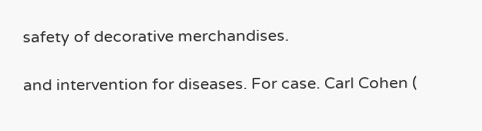safety of decorative merchandises.

and intervention for diseases. For case. Carl Cohen (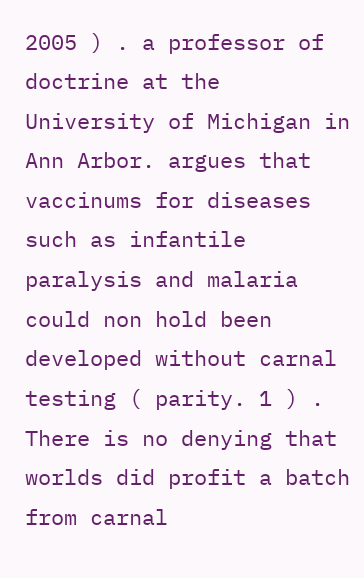2005 ) . a professor of doctrine at the University of Michigan in Ann Arbor. argues that vaccinums for diseases such as infantile paralysis and malaria could non hold been developed without carnal testing ( parity. 1 ) . There is no denying that worlds did profit a batch from carnal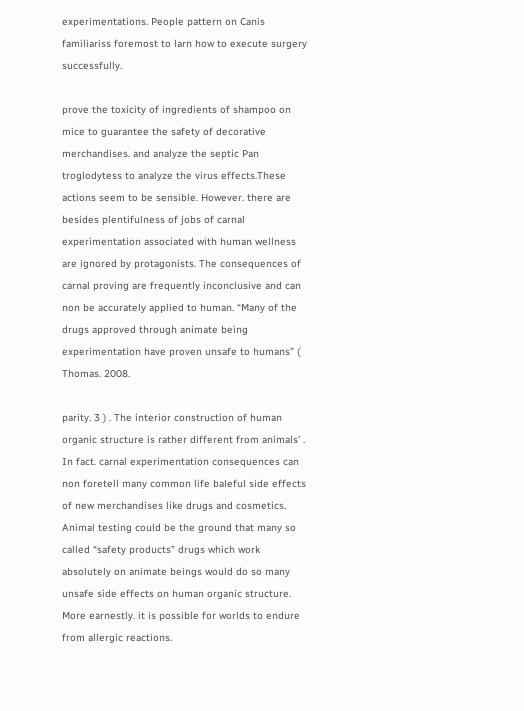experimentations. People pattern on Canis familiariss foremost to larn how to execute surgery successfully.

prove the toxicity of ingredients of shampoo on mice to guarantee the safety of decorative merchandises. and analyze the septic Pan troglodytess to analyze the virus effects.These actions seem to be sensible. However. there are besides plentifulness of jobs of carnal experimentation associated with human wellness are ignored by protagonists. The consequences of carnal proving are frequently inconclusive and can non be accurately applied to human. “Many of the drugs approved through animate being experimentation have proven unsafe to humans” ( Thomas. 2008.

parity. 3 ) . The interior construction of human organic structure is rather different from animals’ . In fact. carnal experimentation consequences can non foretell many common life baleful side effects of new merchandises like drugs and cosmetics. Animal testing could be the ground that many so called “safety products” drugs which work absolutely on animate beings would do so many unsafe side effects on human organic structure. More earnestly. it is possible for worlds to endure from allergic reactions.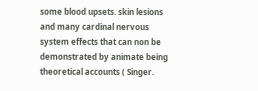some blood upsets. skin lesions and many cardinal nervous system effects that can non be demonstrated by animate being theoretical accounts ( Singer.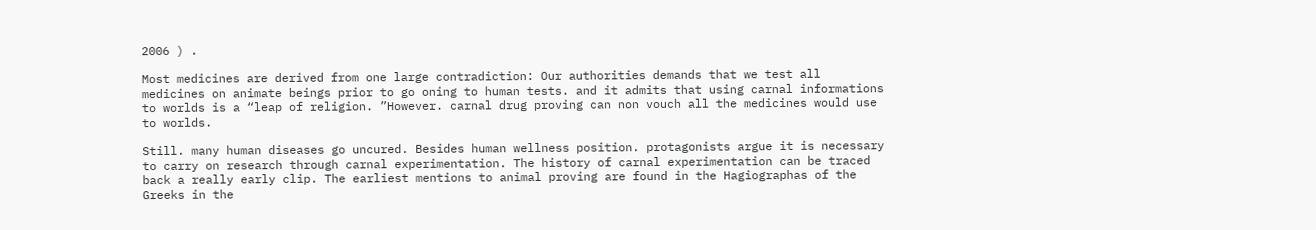2006 ) .

Most medicines are derived from one large contradiction: Our authorities demands that we test all medicines on animate beings prior to go oning to human tests. and it admits that using carnal informations to worlds is a “leap of religion. ”However. carnal drug proving can non vouch all the medicines would use to worlds.

Still. many human diseases go uncured. Besides human wellness position. protagonists argue it is necessary to carry on research through carnal experimentation. The history of carnal experimentation can be traced back a really early clip. The earliest mentions to animal proving are found in the Hagiographas of the Greeks in the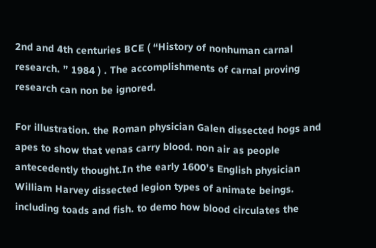2nd and 4th centuries BCE ( “History of nonhuman carnal research. ” 1984 ) . The accomplishments of carnal proving research can non be ignored.

For illustration. the Roman physician Galen dissected hogs and apes to show that venas carry blood. non air as people antecedently thought.In the early 1600’s English physician William Harvey dissected legion types of animate beings. including toads and fish. to demo how blood circulates the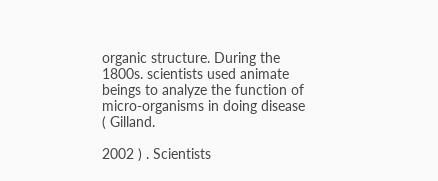organic structure. During the 1800s. scientists used animate beings to analyze the function of micro-organisms in doing disease ( Gilland.

2002 ) . Scientists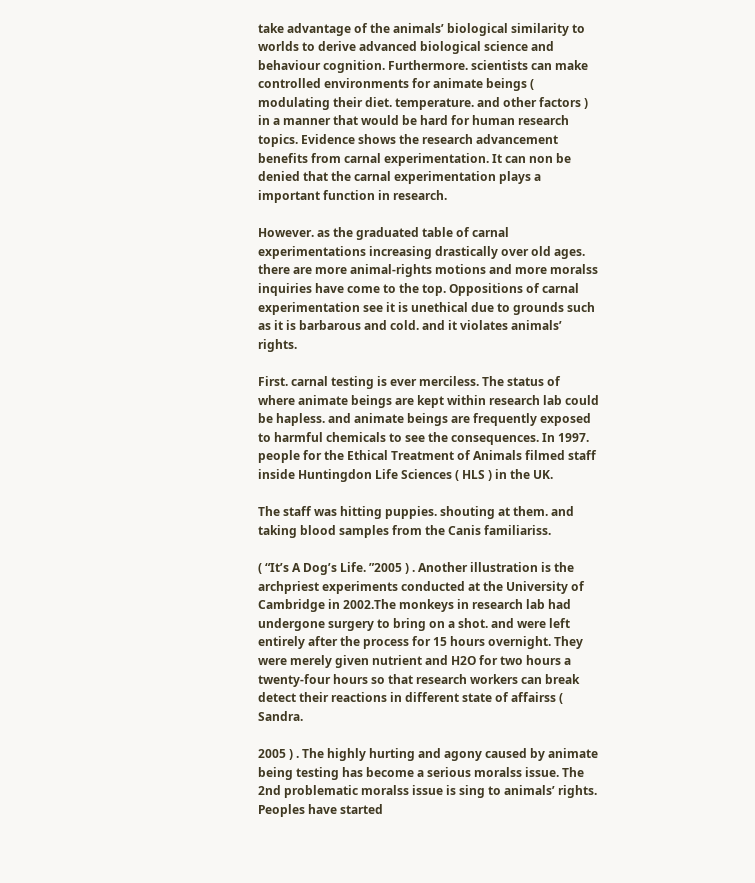take advantage of the animals’ biological similarity to worlds to derive advanced biological science and behaviour cognition. Furthermore. scientists can make controlled environments for animate beings ( modulating their diet. temperature. and other factors ) in a manner that would be hard for human research topics. Evidence shows the research advancement benefits from carnal experimentation. It can non be denied that the carnal experimentation plays a important function in research.

However. as the graduated table of carnal experimentations increasing drastically over old ages. there are more animal-rights motions and more moralss inquiries have come to the top. Oppositions of carnal experimentation see it is unethical due to grounds such as it is barbarous and cold. and it violates animals’ rights.

First. carnal testing is ever merciless. The status of where animate beings are kept within research lab could be hapless. and animate beings are frequently exposed to harmful chemicals to see the consequences. In 1997. people for the Ethical Treatment of Animals filmed staff inside Huntingdon Life Sciences ( HLS ) in the UK.

The staff was hitting puppies. shouting at them. and taking blood samples from the Canis familiariss.

( “It’s A Dog’s Life. ”2005 ) . Another illustration is the archpriest experiments conducted at the University of Cambridge in 2002.The monkeys in research lab had undergone surgery to bring on a shot. and were left entirely after the process for 15 hours overnight. They were merely given nutrient and H2O for two hours a twenty-four hours so that research workers can break detect their reactions in different state of affairss ( Sandra.

2005 ) . The highly hurting and agony caused by animate being testing has become a serious moralss issue. The 2nd problematic moralss issue is sing to animals’ rights. Peoples have started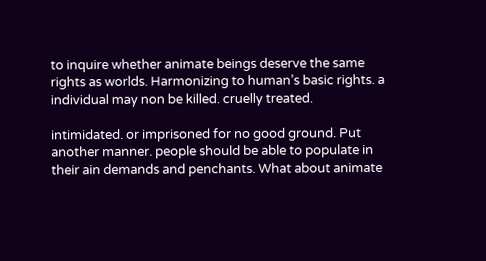to inquire whether animate beings deserve the same rights as worlds. Harmonizing to human’s basic rights. a individual may non be killed. cruelly treated.

intimidated. or imprisoned for no good ground. Put another manner. people should be able to populate in their ain demands and penchants. What about animate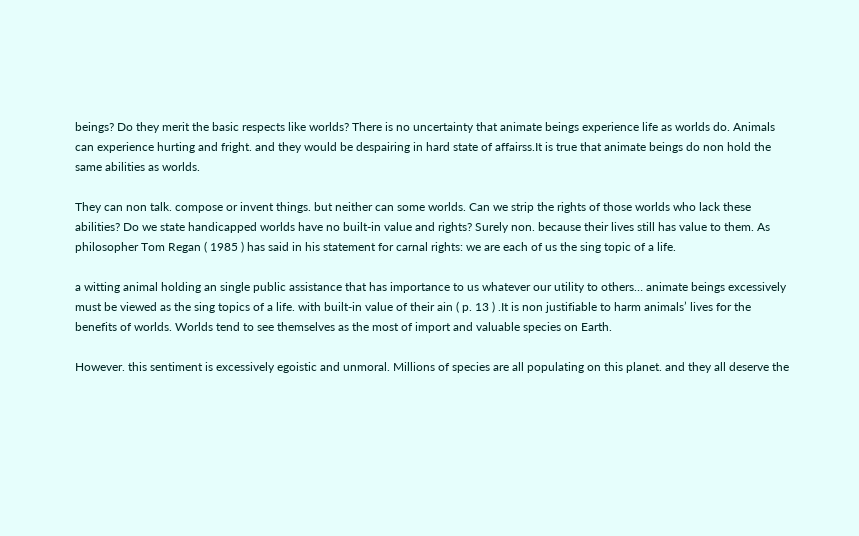beings? Do they merit the basic respects like worlds? There is no uncertainty that animate beings experience life as worlds do. Animals can experience hurting and fright. and they would be despairing in hard state of affairss.It is true that animate beings do non hold the same abilities as worlds.

They can non talk. compose or invent things. but neither can some worlds. Can we strip the rights of those worlds who lack these abilities? Do we state handicapped worlds have no built-in value and rights? Surely non. because their lives still has value to them. As philosopher Tom Regan ( 1985 ) has said in his statement for carnal rights: we are each of us the sing topic of a life.

a witting animal holding an single public assistance that has importance to us whatever our utility to others… animate beings excessively must be viewed as the sing topics of a life. with built-in value of their ain ( p. 13 ) .It is non justifiable to harm animals’ lives for the benefits of worlds. Worlds tend to see themselves as the most of import and valuable species on Earth.

However. this sentiment is excessively egoistic and unmoral. Millions of species are all populating on this planet. and they all deserve the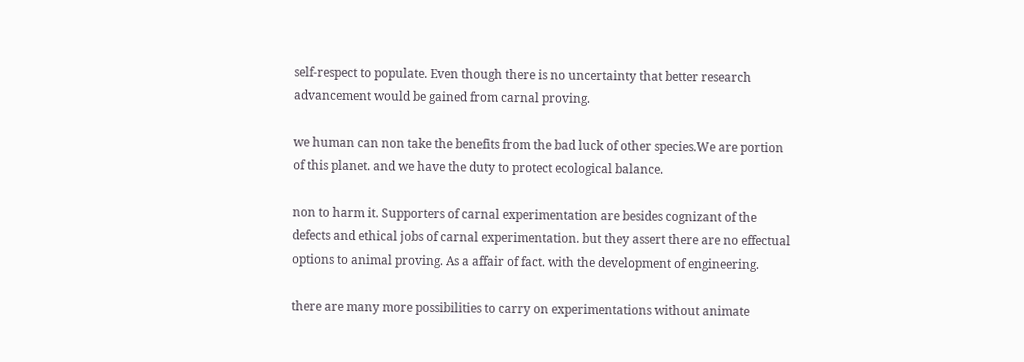self-respect to populate. Even though there is no uncertainty that better research advancement would be gained from carnal proving.

we human can non take the benefits from the bad luck of other species.We are portion of this planet. and we have the duty to protect ecological balance.

non to harm it. Supporters of carnal experimentation are besides cognizant of the defects and ethical jobs of carnal experimentation. but they assert there are no effectual options to animal proving. As a affair of fact. with the development of engineering.

there are many more possibilities to carry on experimentations without animate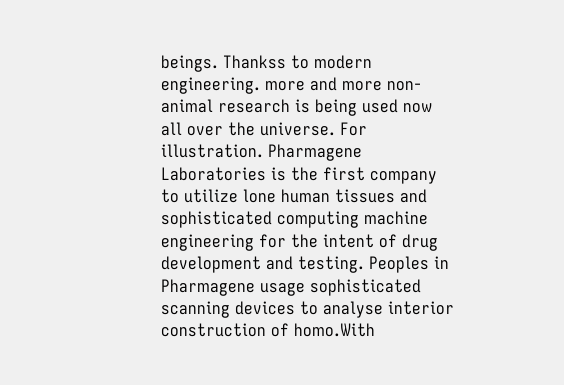beings. Thankss to modern engineering. more and more non-animal research is being used now all over the universe. For illustration. Pharmagene Laboratories is the first company to utilize lone human tissues and sophisticated computing machine engineering for the intent of drug development and testing. Peoples in Pharmagene usage sophisticated scanning devices to analyse interior construction of homo.With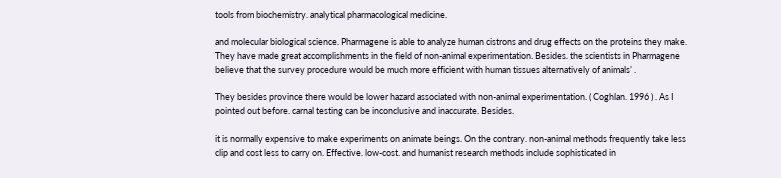tools from biochemistry. analytical pharmacological medicine.

and molecular biological science. Pharmagene is able to analyze human cistrons and drug effects on the proteins they make. They have made great accomplishments in the field of non-animal experimentation. Besides. the scientists in Pharmagene believe that the survey procedure would be much more efficient with human tissues alternatively of animals’ .

They besides province there would be lower hazard associated with non-animal experimentation. ( Coghlan. 1996 ) . As I pointed out before. carnal testing can be inconclusive and inaccurate. Besides.

it is normally expensive to make experiments on animate beings. On the contrary. non-animal methods frequently take less clip and cost less to carry on. Effective. low-cost. and humanist research methods include sophisticated in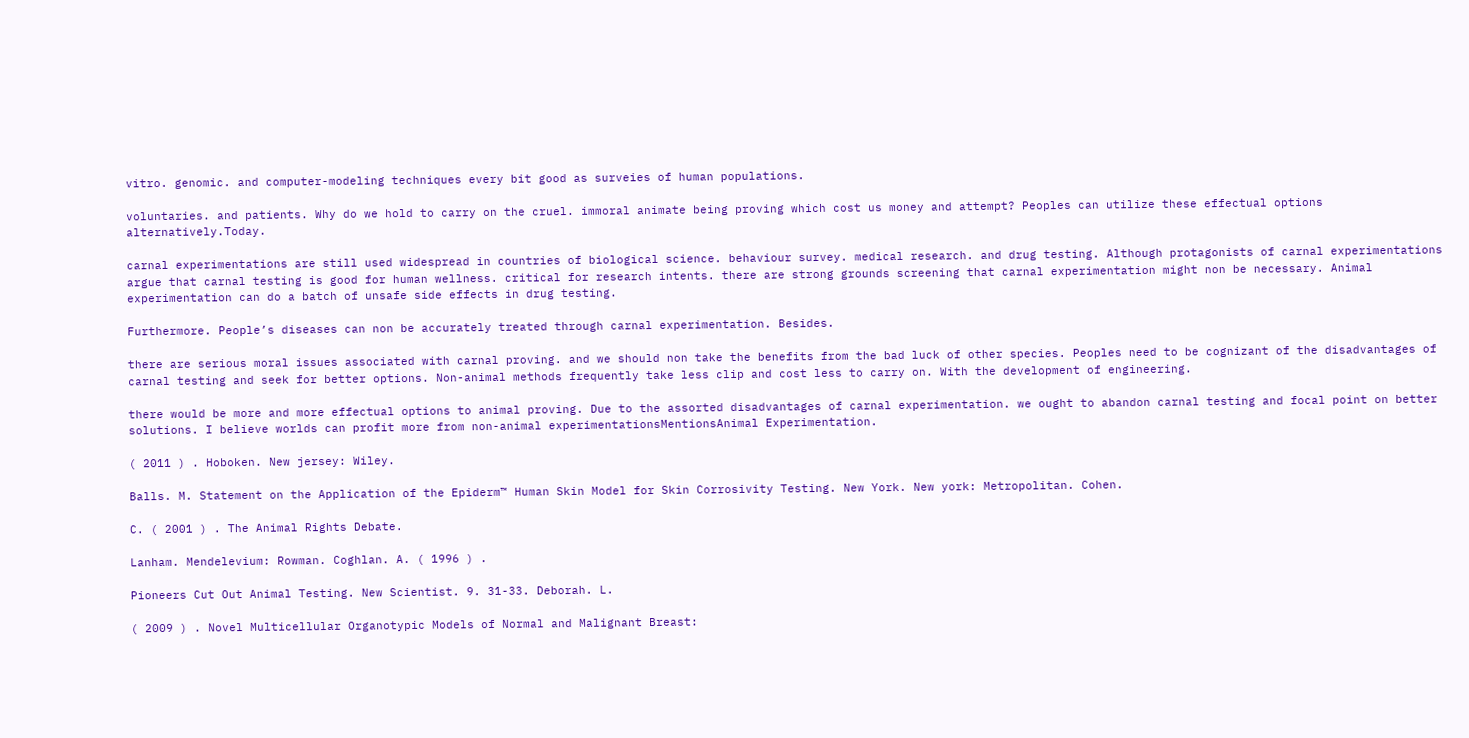vitro. genomic. and computer-modeling techniques every bit good as surveies of human populations.

voluntaries. and patients. Why do we hold to carry on the cruel. immoral animate being proving which cost us money and attempt? Peoples can utilize these effectual options alternatively.Today.

carnal experimentations are still used widespread in countries of biological science. behaviour survey. medical research. and drug testing. Although protagonists of carnal experimentations argue that carnal testing is good for human wellness. critical for research intents. there are strong grounds screening that carnal experimentation might non be necessary. Animal experimentation can do a batch of unsafe side effects in drug testing.

Furthermore. People’s diseases can non be accurately treated through carnal experimentation. Besides.

there are serious moral issues associated with carnal proving. and we should non take the benefits from the bad luck of other species. Peoples need to be cognizant of the disadvantages of carnal testing and seek for better options. Non-animal methods frequently take less clip and cost less to carry on. With the development of engineering.

there would be more and more effectual options to animal proving. Due to the assorted disadvantages of carnal experimentation. we ought to abandon carnal testing and focal point on better solutions. I believe worlds can profit more from non-animal experimentationsMentionsAnimal Experimentation.

( 2011 ) . Hoboken. New jersey: Wiley.

Balls. M. Statement on the Application of the Epiderm™ Human Skin Model for Skin Corrosivity Testing. New York. New york: Metropolitan. Cohen.

C. ( 2001 ) . The Animal Rights Debate.

Lanham. Mendelevium: Rowman. Coghlan. A. ( 1996 ) .

Pioneers Cut Out Animal Testing. New Scientist. 9. 31-33. Deborah. L.

( 2009 ) . Novel Multicellular Organotypic Models of Normal and Malignant Breast: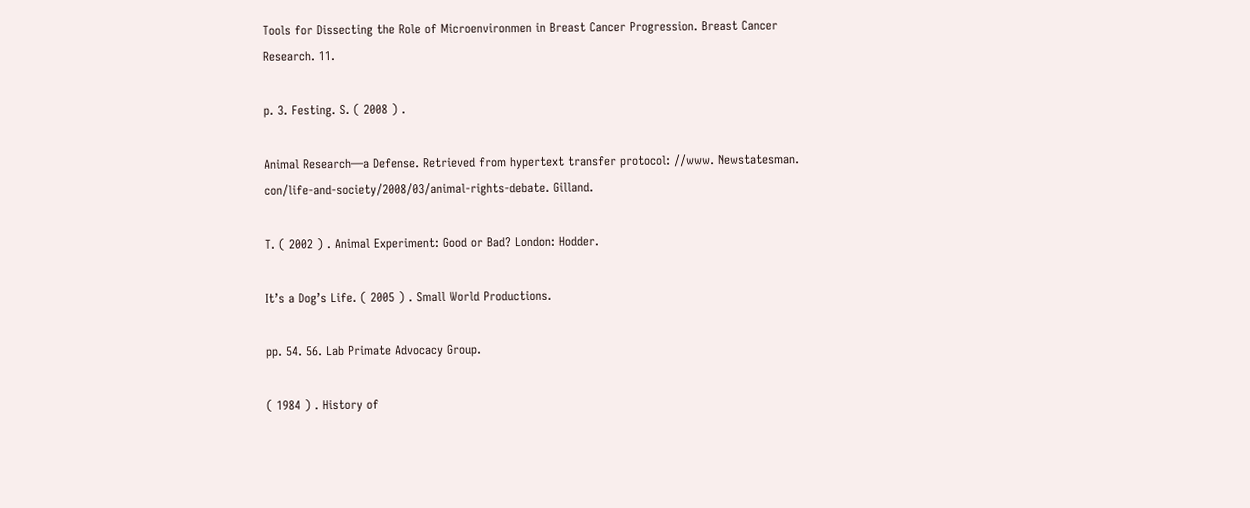Tools for Dissecting the Role of Microenvironmen in Breast Cancer Progression. Breast Cancer Research. 11.

p. 3. Festing. S. ( 2008 ) .

Animal Research—a Defense. Retrieved from hypertext transfer protocol: //www. Newstatesman. con/life-and-society/2008/03/animal-rights-debate. Gilland.

T. ( 2002 ) . Animal Experiment: Good or Bad? London: Hodder.

It’s a Dog’s Life. ( 2005 ) . Small World Productions.

pp. 54. 56. Lab Primate Advocacy Group.

( 1984 ) . History of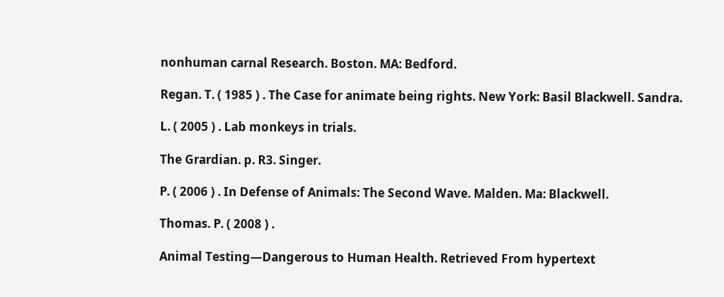nonhuman carnal Research. Boston. MA: Bedford.

Regan. T. ( 1985 ) . The Case for animate being rights. New York: Basil Blackwell. Sandra.

L. ( 2005 ) . Lab monkeys in trials.

The Grardian. p. R3. Singer.

P. ( 2006 ) . In Defense of Animals: The Second Wave. Malden. Ma: Blackwell.

Thomas. P. ( 2008 ) .

Animal Testing—Dangerous to Human Health. Retrieved From hypertext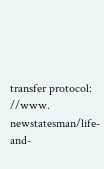transfer protocol: //www. newstatesman/life-and-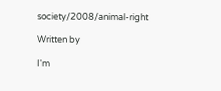society/2008/animal-right

Written by

I'm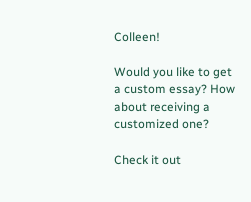Colleen!

Would you like to get a custom essay? How about receiving a customized one?

Check it out